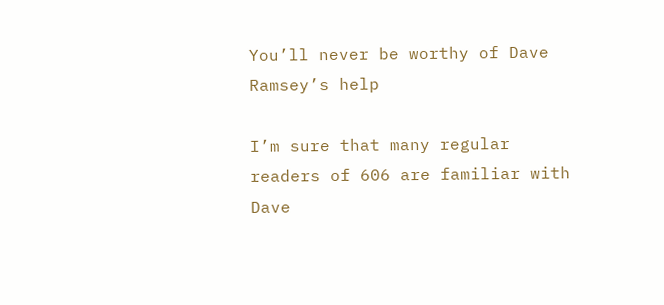You’ll never be worthy of Dave Ramsey’s help

I’m sure that many regular readers of 606 are familiar with Dave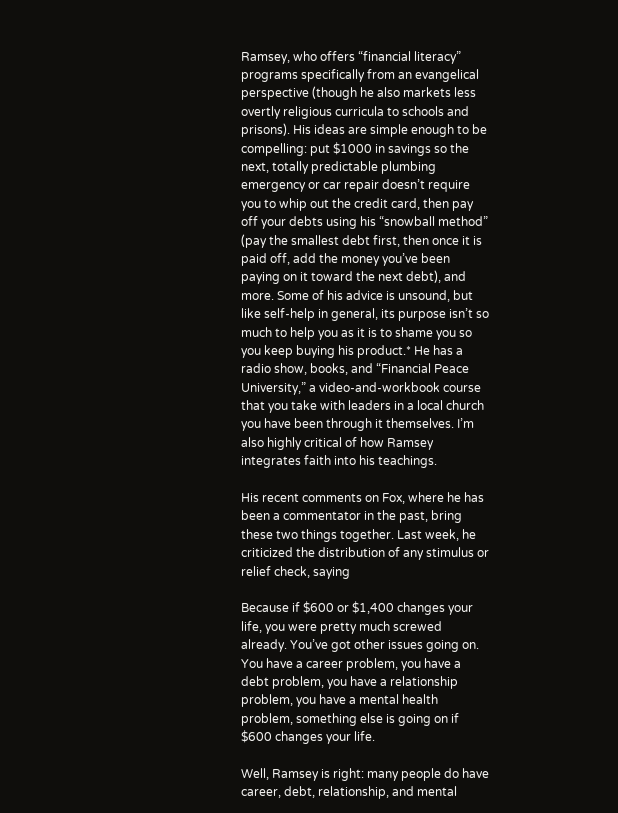Ramsey, who offers “financial literacy” programs specifically from an evangelical perspective (though he also markets less overtly religious curricula to schools and prisons). His ideas are simple enough to be compelling: put $1000 in savings so the next, totally predictable plumbing emergency or car repair doesn’t require you to whip out the credit card, then pay off your debts using his “snowball method” (pay the smallest debt first, then once it is paid off, add the money you’ve been paying on it toward the next debt), and more. Some of his advice is unsound, but like self-help in general, its purpose isn’t so much to help you as it is to shame you so you keep buying his product.* He has a radio show, books, and “Financial Peace University,” a video-and-workbook course that you take with leaders in a local church you have been through it themselves. I’m also highly critical of how Ramsey integrates faith into his teachings.

His recent comments on Fox, where he has been a commentator in the past, bring these two things together. Last week, he criticized the distribution of any stimulus or relief check, saying

Because if $600 or $1,400 changes your life, you were pretty much screwed already. You’ve got other issues going on. You have a career problem, you have a debt problem, you have a relationship problem, you have a mental health problem, something else is going on if $600 changes your life.

Well, Ramsey is right: many people do have career, debt, relationship, and mental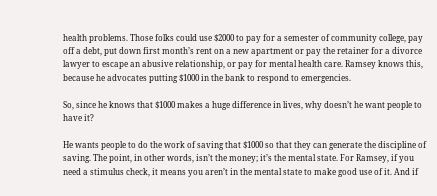health problems. Those folks could use $2000 to pay for a semester of community college, pay off a debt, put down first month’s rent on a new apartment or pay the retainer for a divorce lawyer to escape an abusive relationship, or pay for mental health care. Ramsey knows this, because he advocates putting $1000 in the bank to respond to emergencies.

So, since he knows that $1000 makes a huge difference in lives, why doesn’t he want people to have it?

He wants people to do the work of saving that $1000 so that they can generate the discipline of saving. The point, in other words, isn’t the money; it’s the mental state. For Ramsey, if you need a stimulus check, it means you aren’t in the mental state to make good use of it. And if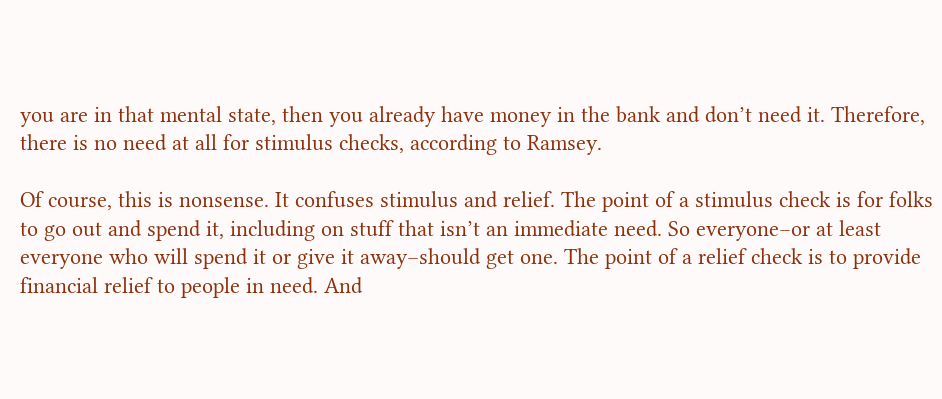you are in that mental state, then you already have money in the bank and don’t need it. Therefore, there is no need at all for stimulus checks, according to Ramsey.

Of course, this is nonsense. It confuses stimulus and relief. The point of a stimulus check is for folks to go out and spend it, including on stuff that isn’t an immediate need. So everyone–or at least everyone who will spend it or give it away–should get one. The point of a relief check is to provide financial relief to people in need. And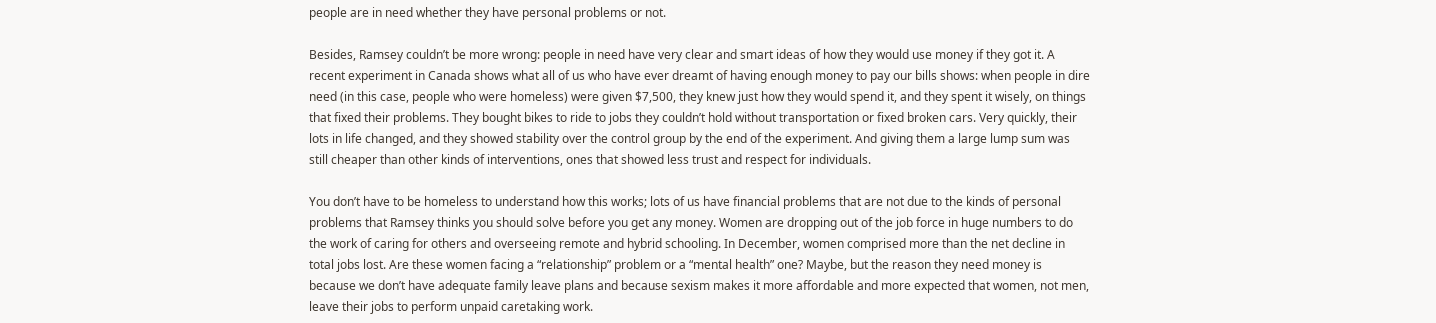people are in need whether they have personal problems or not.

Besides, Ramsey couldn’t be more wrong: people in need have very clear and smart ideas of how they would use money if they got it. A recent experiment in Canada shows what all of us who have ever dreamt of having enough money to pay our bills shows: when people in dire need (in this case, people who were homeless) were given $7,500, they knew just how they would spend it, and they spent it wisely, on things that fixed their problems. They bought bikes to ride to jobs they couldn’t hold without transportation or fixed broken cars. Very quickly, their lots in life changed, and they showed stability over the control group by the end of the experiment. And giving them a large lump sum was still cheaper than other kinds of interventions, ones that showed less trust and respect for individuals.

You don’t have to be homeless to understand how this works; lots of us have financial problems that are not due to the kinds of personal problems that Ramsey thinks you should solve before you get any money. Women are dropping out of the job force in huge numbers to do the work of caring for others and overseeing remote and hybrid schooling. In December, women comprised more than the net decline in total jobs lost. Are these women facing a “relationship” problem or a “mental health” one? Maybe, but the reason they need money is because we don’t have adequate family leave plans and because sexism makes it more affordable and more expected that women, not men, leave their jobs to perform unpaid caretaking work.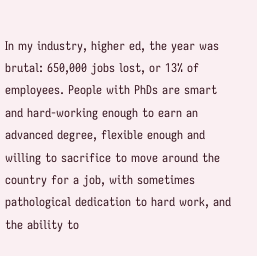In my industry, higher ed, the year was brutal: 650,000 jobs lost, or 13% of employees. People with PhDs are smart and hard-working enough to earn an advanced degree, flexible enough and willing to sacrifice to move around the country for a job, with sometimes pathological dedication to hard work, and the ability to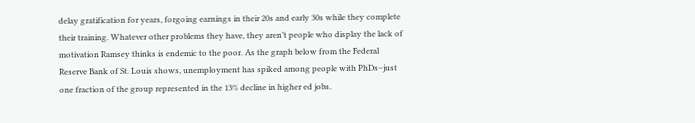delay gratification for years, forgoing earnings in their 20s and early 30s while they complete their training. Whatever other problems they have, they aren’t people who display the lack of motivation Ramsey thinks is endemic to the poor. As the graph below from the Federal Reserve Bank of St. Louis shows, unemployment has spiked among people with PhDs–just one fraction of the group represented in the 13% decline in higher ed jobs.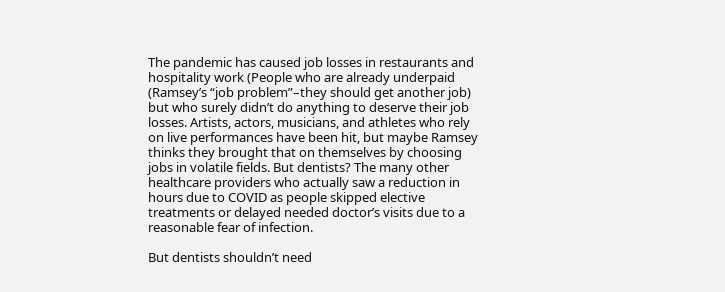The pandemic has caused job losses in restaurants and hospitality work (People who are already underpaid (Ramsey’s “job problem”–they should get another job) but who surely didn’t do anything to deserve their job losses. Artists, actors, musicians, and athletes who rely on live performances have been hit, but maybe Ramsey thinks they brought that on themselves by choosing jobs in volatile fields. But dentists? The many other healthcare providers who actually saw a reduction in hours due to COVID as people skipped elective treatments or delayed needed doctor’s visits due to a reasonable fear of infection.

But dentists shouldn’t need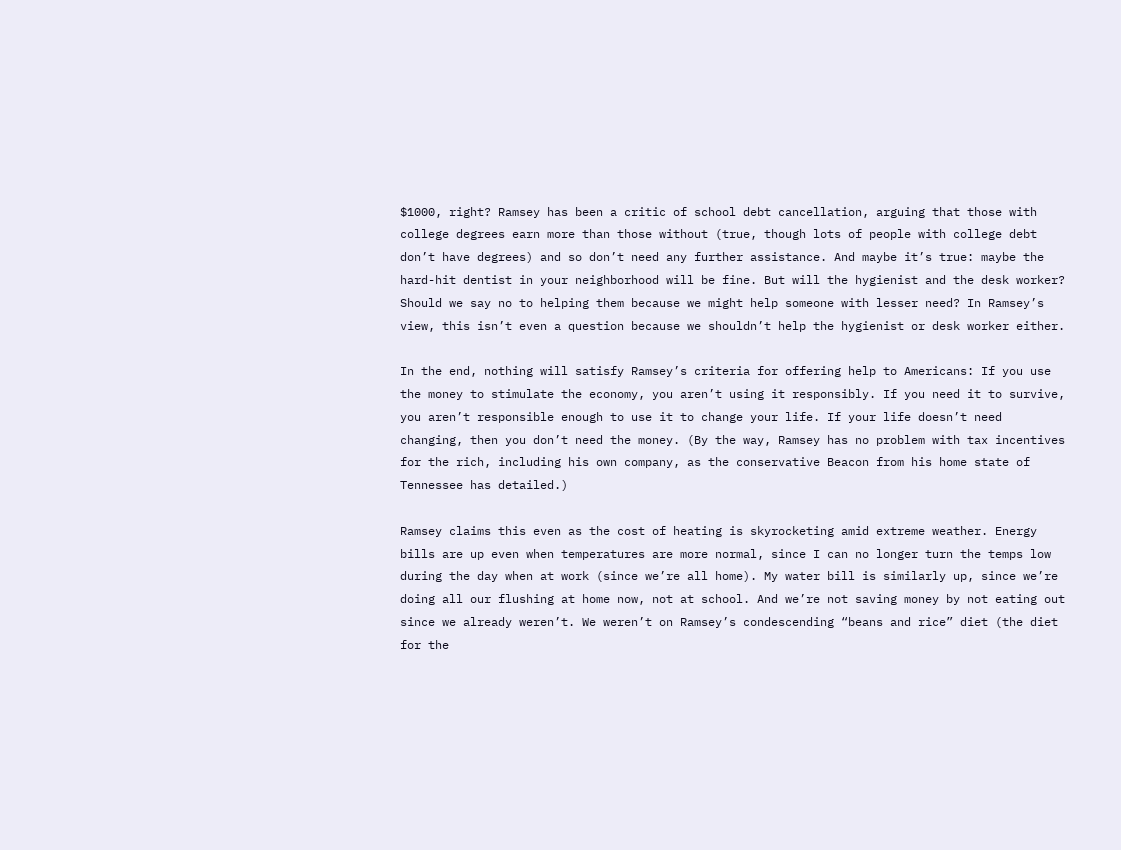$1000, right? Ramsey has been a critic of school debt cancellation, arguing that those with college degrees earn more than those without (true, though lots of people with college debt don’t have degrees) and so don’t need any further assistance. And maybe it’s true: maybe the hard-hit dentist in your neighborhood will be fine. But will the hygienist and the desk worker? Should we say no to helping them because we might help someone with lesser need? In Ramsey’s view, this isn’t even a question because we shouldn’t help the hygienist or desk worker either.

In the end, nothing will satisfy Ramsey’s criteria for offering help to Americans: If you use the money to stimulate the economy, you aren’t using it responsibly. If you need it to survive, you aren’t responsible enough to use it to change your life. If your life doesn’t need changing, then you don’t need the money. (By the way, Ramsey has no problem with tax incentives for the rich, including his own company, as the conservative Beacon from his home state of Tennessee has detailed.)

Ramsey claims this even as the cost of heating is skyrocketing amid extreme weather. Energy bills are up even when temperatures are more normal, since I can no longer turn the temps low during the day when at work (since we’re all home). My water bill is similarly up, since we’re doing all our flushing at home now, not at school. And we’re not saving money by not eating out since we already weren’t. We weren’t on Ramsey’s condescending “beans and rice” diet (the diet for the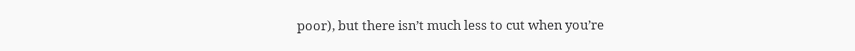poor), but there isn’t much less to cut when you’re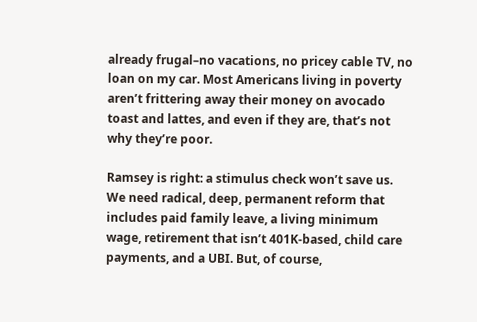already frugal–no vacations, no pricey cable TV, no loan on my car. Most Americans living in poverty aren’t frittering away their money on avocado toast and lattes, and even if they are, that’s not why they’re poor.

Ramsey is right: a stimulus check won’t save us. We need radical, deep, permanent reform that includes paid family leave, a living minimum wage, retirement that isn’t 401K-based, child care payments, and a UBI. But, of course,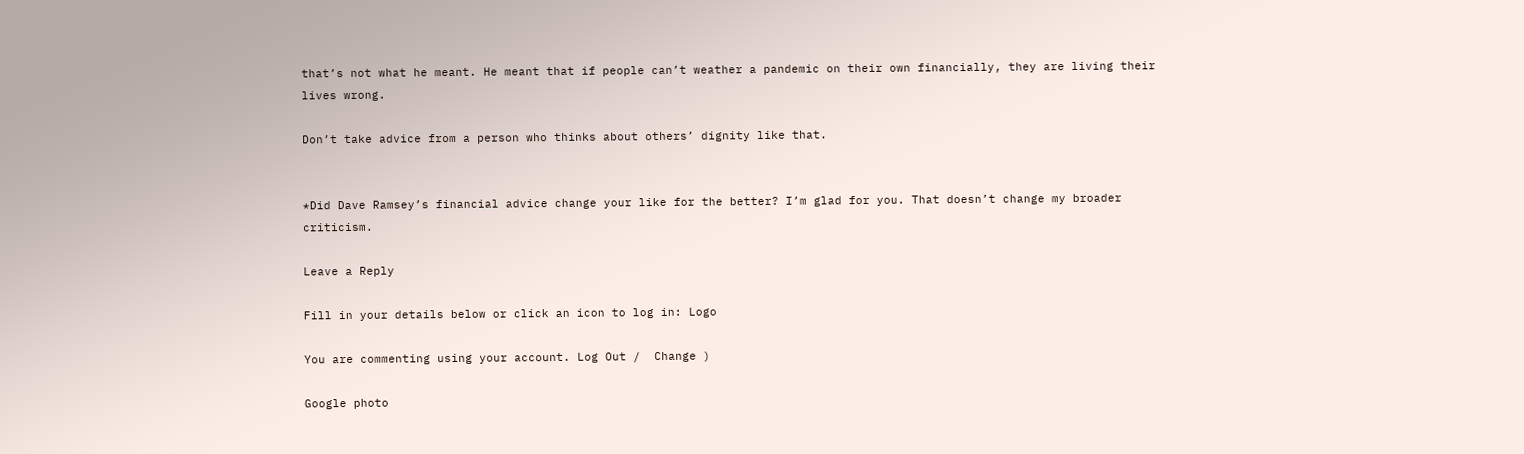that’s not what he meant. He meant that if people can’t weather a pandemic on their own financially, they are living their lives wrong.

Don’t take advice from a person who thinks about others’ dignity like that.


*Did Dave Ramsey’s financial advice change your like for the better? I’m glad for you. That doesn’t change my broader criticism.

Leave a Reply

Fill in your details below or click an icon to log in: Logo

You are commenting using your account. Log Out /  Change )

Google photo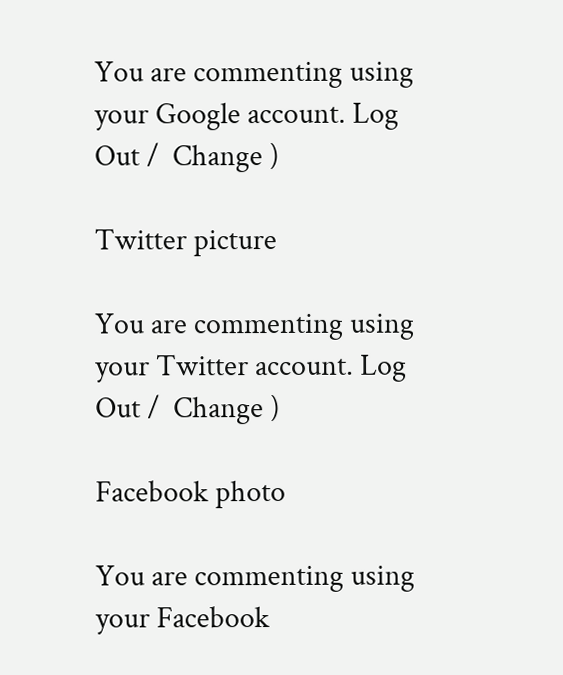You are commenting using your Google account. Log Out /  Change )

Twitter picture

You are commenting using your Twitter account. Log Out /  Change )

Facebook photo

You are commenting using your Facebook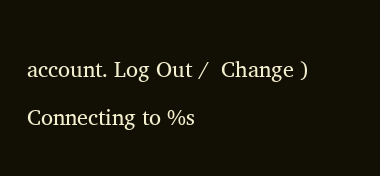account. Log Out /  Change )

Connecting to %s